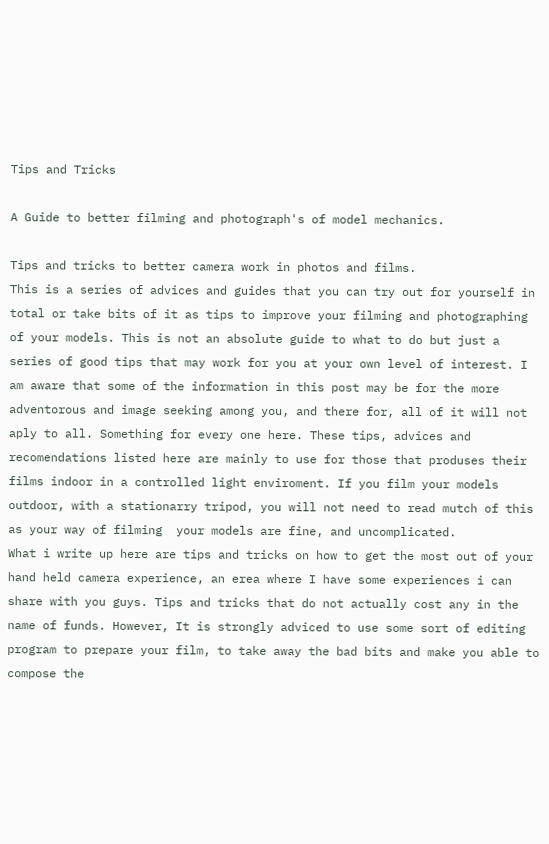Tips and Tricks

A Guide to better filming and photograph's of model mechanics.

Tips and tricks to better camera work in photos and films.
This is a series of advices and guides that you can try out for yourself in total or take bits of it as tips to improve your filming and photographing of your models. This is not an absolute guide to what to do but just a series of good tips that may work for you at your own level of interest. I am aware that some of the information in this post may be for the more adventorous and image seeking among you, and there for, all of it will not aply to all. Something for every one here. These tips, advices and recomendations listed here are mainly to use for those that produses their films indoor in a controlled light enviroment. If you film your models outdoor, with a stationarry tripod, you will not need to read mutch of this as your way of filming  your models are fine, and uncomplicated.
What i write up here are tips and tricks on how to get the most out of your hand held camera experience, an erea where I have some experiences i can share with you guys. Tips and tricks that do not actually cost any in the name of funds. However, It is strongly adviced to use some sort of editing program to prepare your film, to take away the bad bits and make you able to compose the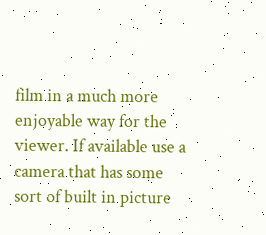film in a much more enjoyable way for the viewer. If available use a camera that has some sort of built in picture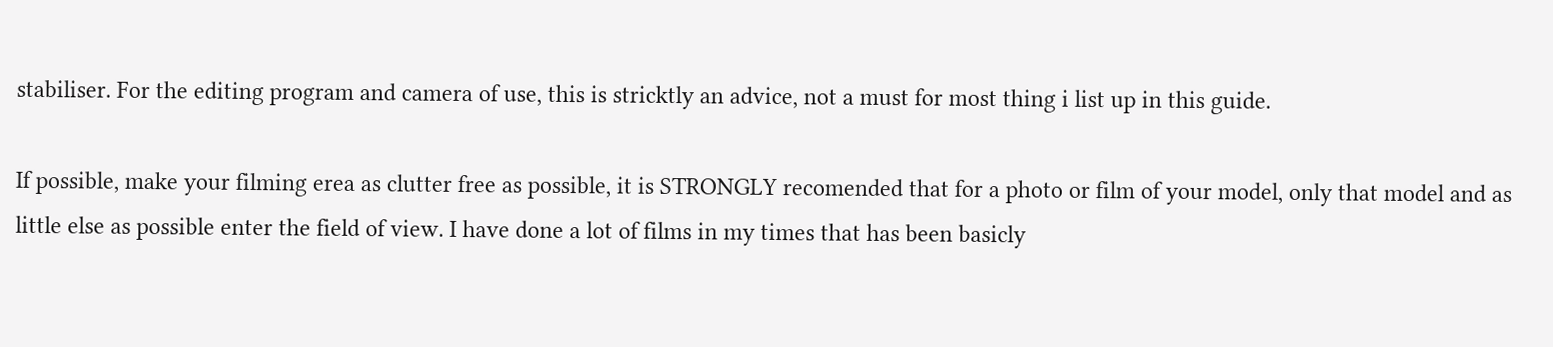stabiliser. For the editing program and camera of use, this is stricktly an advice, not a must for most thing i list up in this guide.

If possible, make your filming erea as clutter free as possible, it is STRONGLY recomended that for a photo or film of your model, only that model and as little else as possible enter the field of view. I have done a lot of films in my times that has been basicly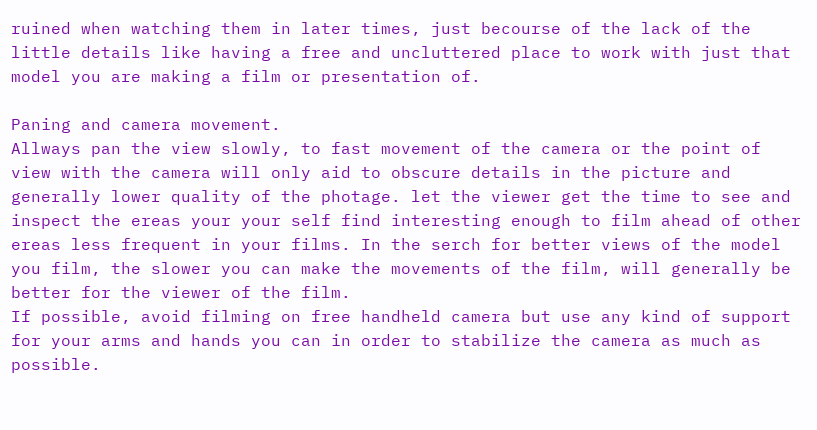ruined when watching them in later times, just becourse of the lack of the little details like having a free and uncluttered place to work with just that model you are making a film or presentation of.

Paning and camera movement.
Allways pan the view slowly, to fast movement of the camera or the point of view with the camera will only aid to obscure details in the picture and generally lower quality of the photage. let the viewer get the time to see and inspect the ereas your your self find interesting enough to film ahead of other ereas less frequent in your films. In the serch for better views of the model you film, the slower you can make the movements of the film, will generally be better for the viewer of the film.
If possible, avoid filming on free handheld camera but use any kind of support for your arms and hands you can in order to stabilize the camera as much as possible.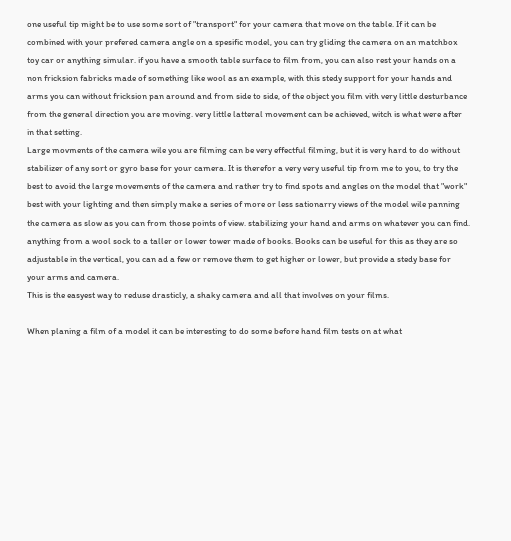one useful tip might be to use some sort of "transport" for your camera that move on the table. If it can be combined with your prefered camera angle on a spesific model, you can try gliding the camera on an matchbox toy car or anything simular. if you have a smooth table surface to film from, you can also rest your hands on a non fricksion fabricks made of something like wool as an example, with this stedy support for your hands and arms you can without fricksion pan around and from side to side, of the object you film vith very little desturbance from the general direction you are moving. very little latteral movement can be achieved, witch is what were after in that setting.
Large movments of the camera wile you are filming can be very effectful filming, but it is very hard to do without stabilizer of any sort or gyro base for your camera. It is therefor a very very useful tip from me to you, to try the best to avoid the large movements of the camera and rather try to find spots and angles on the model that "work" best with your lighting and then simply make a series of more or less sationarry views of the model wile panning the camera as slow as you can from those points of view. stabilizing your hand and arms on whatever you can find. anything from a wool sock to a taller or lower tower made of books. Books can be useful for this as they are so adjustable in the vertical, you can ad a few or remove them to get higher or lower, but provide a stedy base for your arms and camera.
This is the easyest way to reduse drasticly, a shaky camera and all that involves on your films.

When planing a film of a model it can be interesting to do some before hand film tests on at what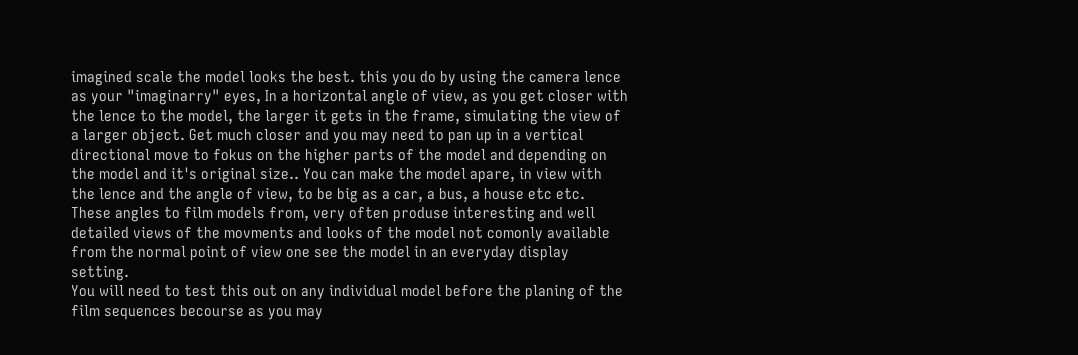imagined scale the model looks the best. this you do by using the camera lence as your "imaginarry" eyes, In a horizontal angle of view, as you get closer with the lence to the model, the larger it gets in the frame, simulating the view of a larger object. Get much closer and you may need to pan up in a vertical directional move to fokus on the higher parts of the model and depending on the model and it's original size.. You can make the model apare, in view with the lence and the angle of view, to be big as a car, a bus, a house etc etc. These angles to film models from, very often produse interesting and well detailed views of the movments and looks of the model not comonly available from the normal point of view one see the model in an everyday display setting.
You will need to test this out on any individual model before the planing of the film sequences becourse as you may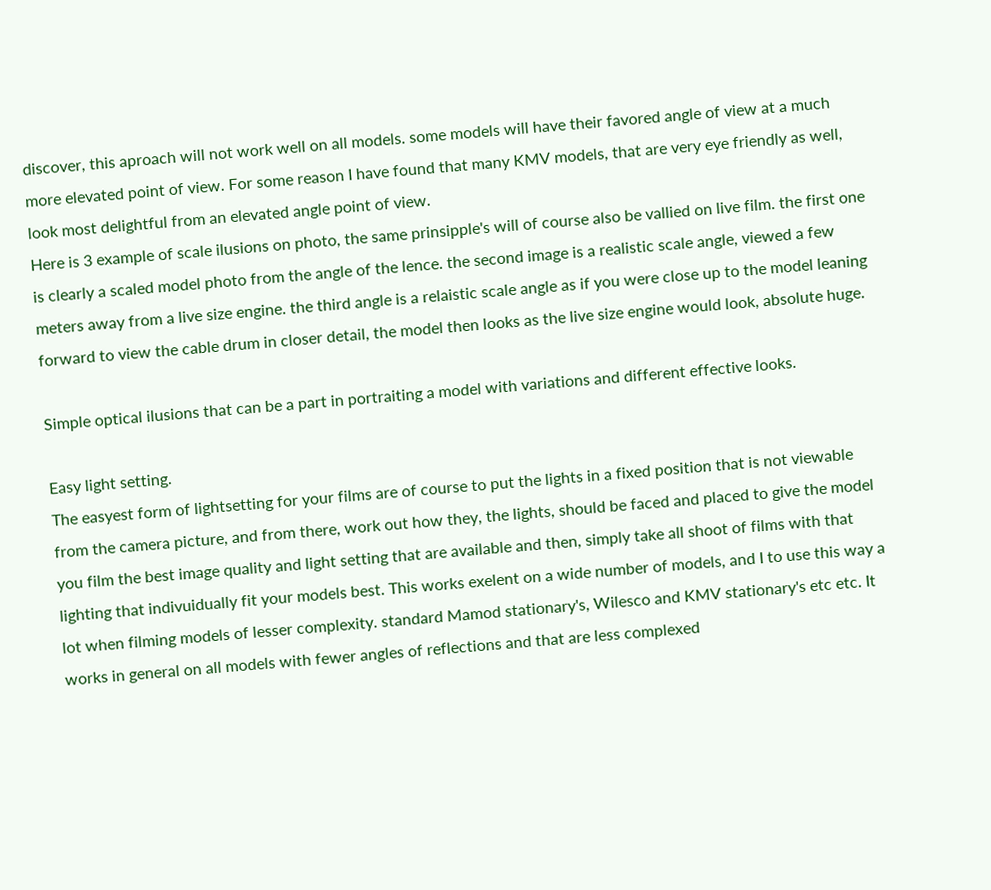discover, this aproach will not work well on all models. some models will have their favored angle of view at a much more elevated point of view. For some reason I have found that many KMV models, that are very eye friendly as well, look most delightful from an elevated angle point of view.
Here is 3 example of scale ilusions on photo, the same prinsipple's will of course also be vallied on live film. the first one is clearly a scaled model photo from the angle of the lence. the second image is a realistic scale angle, viewed a few meters away from a live size engine. the third angle is a relaistic scale angle as if you were close up to the model leaning forward to view the cable drum in closer detail, the model then looks as the live size engine would look, absolute huge.

Simple optical ilusions that can be a part in portraiting a model with variations and different effective looks.

Easy light setting.
The easyest form of lightsetting for your films are of course to put the lights in a fixed position that is not viewable from the camera picture, and from there, work out how they, the lights, should be faced and placed to give the model you film the best image quality and light setting that are available and then, simply take all shoot of films with that lighting that indivuidually fit your models best. This works exelent on a wide number of models, and I to use this way a lot when filming models of lesser complexity. standard Mamod stationary's, Wilesco and KMV stationary's etc etc. It works in general on all models with fewer angles of reflections and that are less complexed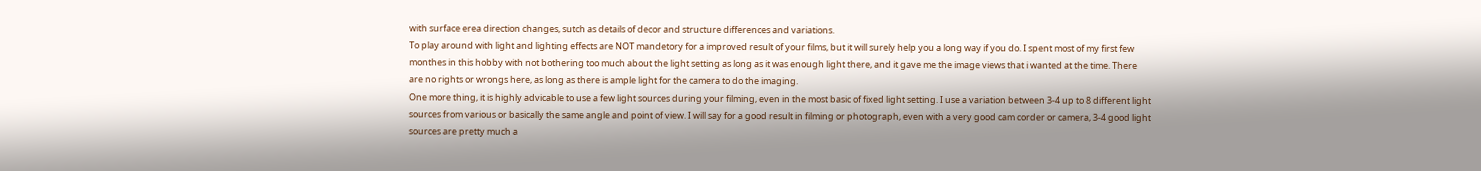with surface erea direction changes, sutch as details of decor and structure differences and variations.
To play around with light and lighting effects are NOT mandetory for a improved result of your films, but it will surely help you a long way if you do. I spent most of my first few monthes in this hobby with not bothering too much about the light setting as long as it was enough light there, and it gave me the image views that i wanted at the time. There are no rights or wrongs here, as long as there is ample light for the camera to do the imaging.
One more thing, it is highly advicable to use a few light sources during your filming, even in the most basic of fixed light setting. I use a variation between 3-4 up to 8 different light sources from various or basically the same angle and point of view. I will say for a good result in filming or photograph, even with a very good cam corder or camera, 3-4 good light sources are pretty much a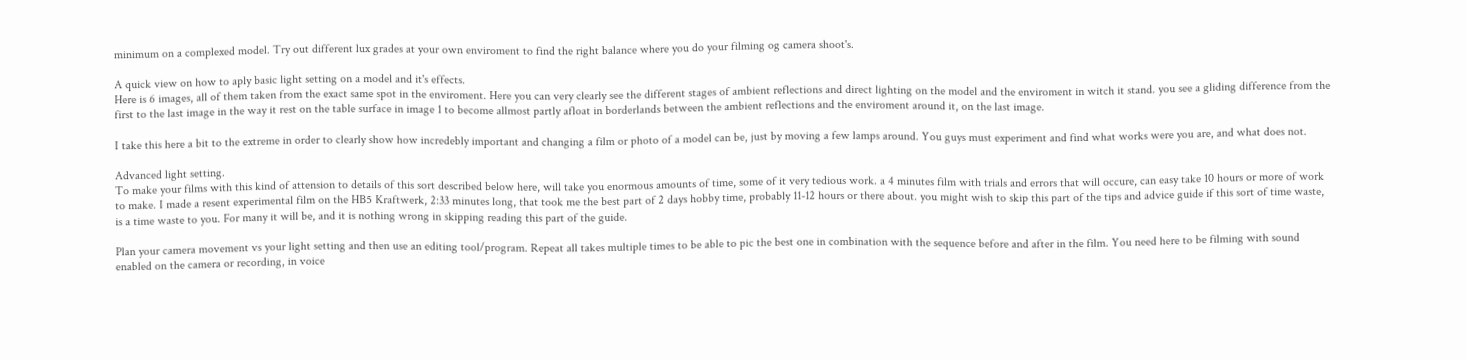minimum on a complexed model. Try out different lux grades at your own enviroment to find the right balance where you do your filming og camera shoot's.

A quick view on how to aply basic light setting on a model and it's effects.
Here is 6 images, all of them taken from the exact same spot in the enviroment. Here you can very clearly see the different stages of ambient reflections and direct lighting on the model and the enviroment in witch it stand. you see a gliding difference from the first to the last image in the way it rest on the table surface in image 1 to become allmost partly afloat in borderlands between the ambient reflections and the enviroment around it, on the last image.

I take this here a bit to the extreme in order to clearly show how incredebly important and changing a film or photo of a model can be, just by moving a few lamps around. You guys must experiment and find what works were you are, and what does not.

Advanced light setting.
To make your films with this kind of attension to details of this sort described below here, will take you enormous amounts of time, some of it very tedious work. a 4 minutes film with trials and errors that will occure, can easy take 10 hours or more of work to make. I made a resent experimental film on the HB5 Kraftwerk, 2:33 minutes long, that took me the best part of 2 days hobby time, probably 11-12 hours or there about. you might wish to skip this part of the tips and advice guide if this sort of time waste, is a time waste to you. For many it will be, and it is nothing wrong in skipping reading this part of the guide.

Plan your camera movement vs your light setting and then use an editing tool/program. Repeat all takes multiple times to be able to pic the best one in combination with the sequence before and after in the film. You need here to be filming with sound enabled on the camera or recording, in voice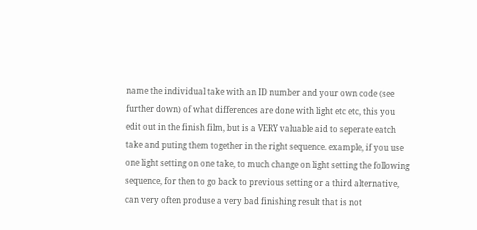name the individual take with an ID number and your own code (see further down) of what differences are done with light etc etc, this you edit out in the finish film, but is a VERY valuable aid to seperate eatch take and puting them together in the right sequence. example, if you use one light setting on one take, to much change on light setting the following sequence, for then to go back to previous setting or a third alternative, can very often produse a very bad finishing result that is not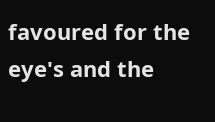favoured for the eye's and the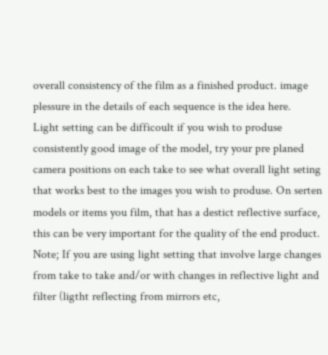overall consistency of the film as a finished product. image plessure in the details of each sequence is the idea here.
Light setting can be difficoult if you wish to produse consistently good image of the model, try your pre planed camera positions on each take to see what overall light seting that works best to the images you wish to produse. On serten models or items you film, that has a destict reflective surface, this can be very important for the quality of the end product.
Note; If you are using light setting that involve large changes from take to take and/or with changes in reflective light and filter (ligtht reflecting from mirrors etc,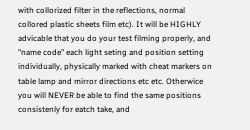with collorized filter in the reflections, normal collored plastic sheets film etc). It will be HIGHLY advicable that you do your test filming properly, and "name code" each light seting and position setting individually, physically marked with cheat markers on table lamp and mirror directions etc etc. Otherwice you will NEVER be able to find the same positions consistenly for eatch take, and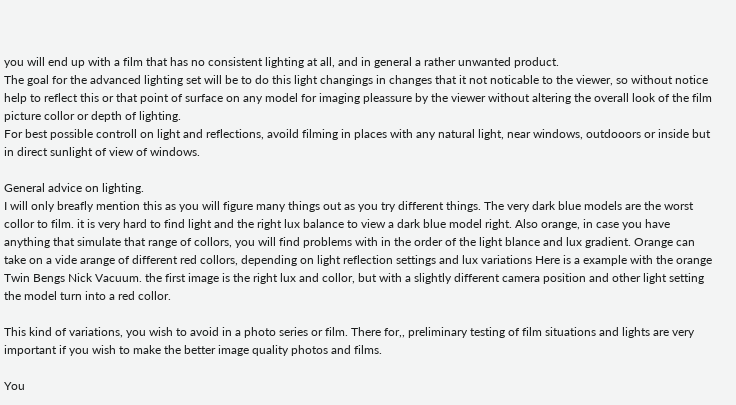you will end up with a film that has no consistent lighting at all, and in general a rather unwanted product.
The goal for the advanced lighting set will be to do this light changings in changes that it not noticable to the viewer, so without notice help to reflect this or that point of surface on any model for imaging pleassure by the viewer without altering the overall look of the film picture collor or depth of lighting.
For best possible controll on light and reflections, avoild filming in places with any natural light, near windows, outdooors or inside but in direct sunlight of view of windows.

General advice on lighting.
I will only breafly mention this as you will figure many things out as you try different things. The very dark blue models are the worst collor to film. it is very hard to find light and the right lux balance to view a dark blue model right. Also orange, in case you have anything that simulate that range of collors, you will find problems with in the order of the light blance and lux gradient. Orange can take on a vide arange of different red collors, depending on light reflection settings and lux variations Here is a example with the orange Twin Bengs Nick Vacuum. the first image is the right lux and collor, but with a slightly different camera position and other light setting the model turn into a red collor.

This kind of variations, you wish to avoid in a photo series or film. There for,, preliminary testing of film situations and lights are very important if you wish to make the better image quality photos and films.

You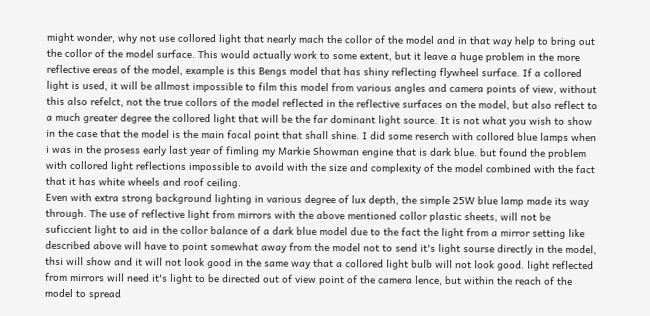might wonder, why not use collored light that nearly mach the collor of the model and in that way help to bring out the collor of the model surface. This would actually work to some extent, but it leave a huge problem in the more reflective ereas of the model, example is this Bengs model that has shiny reflecting flywheel surface. If a collored light is used, it will be allmost impossible to film this model from various angles and camera points of view, without this also refelct, not the true collors of the model reflected in the reflective surfaces on the model, but also reflect to a much greater degree the collored light that will be the far dominant light source. It is not what you wish to show in the case that the model is the main focal point that shall shine. I did some reserch with collored blue lamps when i was in the prosess early last year of fimling my Markie Showman engine that is dark blue. but found the problem with collored light reflections impossible to avoild with the size and complexity of the model combined with the fact that it has white wheels and roof ceiling.
Even with extra strong background lighting in various degree of lux depth, the simple 25W blue lamp made its way through. The use of reflective light from mirrors with the above mentioned collor plastic sheets, will not be suficcient light to aid in the collor balance of a dark blue model due to the fact the light from a mirror setting like described above will have to point somewhat away from the model not to send it's light sourse directly in the model, thsi will show and it will not look good in the same way that a collored light bulb will not look good. light reflected from mirrors will need it's light to be directed out of view point of the camera lence, but within the reach of the model to spread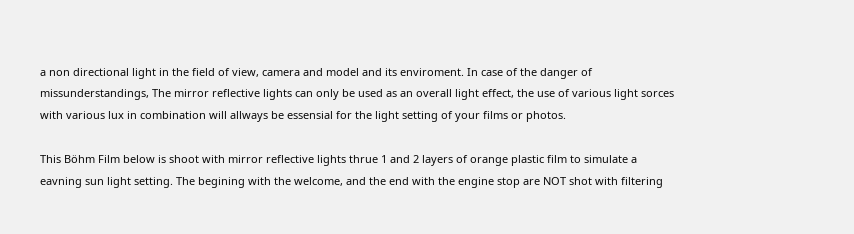a non directional light in the field of view, camera and model and its enviroment. In case of the danger of missunderstandings, The mirror reflective lights can only be used as an overall light effect, the use of various light sorces with various lux in combination will allways be essensial for the light setting of your films or photos.

This Böhm Film below is shoot with mirror reflective lights thrue 1 and 2 layers of orange plastic film to simulate a eavning sun light setting. The begining with the welcome, and the end with the engine stop are NOT shot with filtering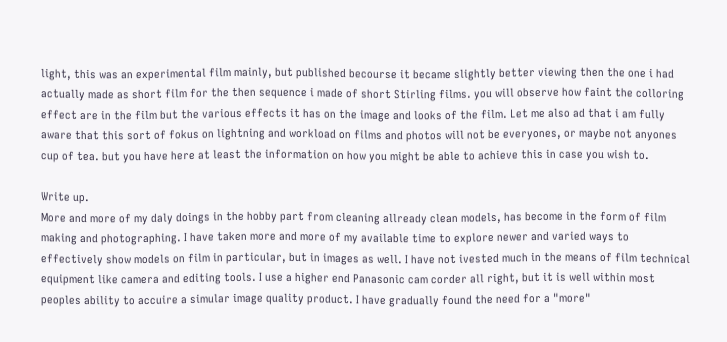light, this was an experimental film mainly, but published becourse it became slightly better viewing then the one i had actually made as short film for the then sequence i made of short Stirling films. you will observe how faint the colloring effect are in the film but the various effects it has on the image and looks of the film. Let me also ad that i am fully aware that this sort of fokus on lightning and workload on films and photos will not be everyones, or maybe not anyones cup of tea. but you have here at least the information on how you might be able to achieve this in case you wish to.

Write up.
More and more of my daly doings in the hobby part from cleaning allready clean models, has become in the form of film making and photographing. I have taken more and more of my available time to explore newer and varied ways to effectively show models on film in particular, but in images as well. I have not ivested much in the means of film technical equipment like camera and editing tools. I use a higher end Panasonic cam corder all right, but it is well within most peoples ability to accuire a simular image quality product. I have gradually found the need for a "more"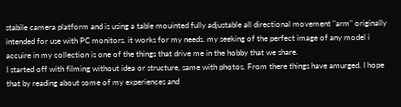stabile camera platform and is using a table mouinted fully adjustable all directional movement "arm" originally intended for use with PC monitors. it works for my needs. my seeking of the perfect image of any model i accuire in my collection is one of the things that drive me in the hobby that we share.
I started off with filming without idea or structure, same with photos. From there things have amurged. I hope that by reading about some of my experiences and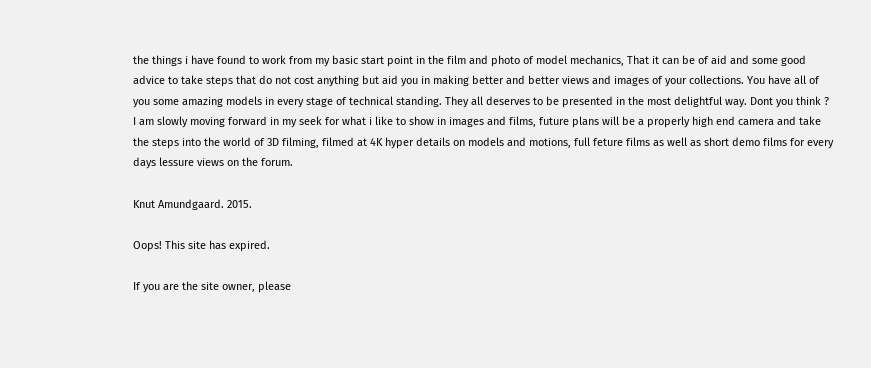the things i have found to work from my basic start point in the film and photo of model mechanics, That it can be of aid and some good advice to take steps that do not cost anything but aid you in making better and better views and images of your collections. You have all of you some amazing models in every stage of technical standing. They all deserves to be presented in the most delightful way. Dont you think ?
I am slowly moving forward in my seek for what i like to show in images and films, future plans will be a properly high end camera and take the steps into the world of 3D filming, filmed at 4K hyper details on models and motions, full feture films as well as short demo films for every days lessure views on the forum.

Knut Amundgaard. 2015.

Oops! This site has expired.

If you are the site owner, please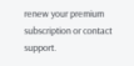renew your premium subscription or contact support.